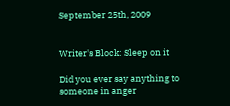September 25th, 2009


Writer's Block: Sleep on it

Did you ever say anything to someone in anger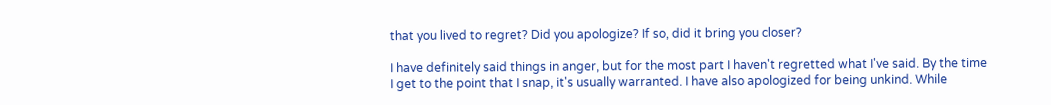that you lived to regret? Did you apologize? If so, did it bring you closer?

I have definitely said things in anger, but for the most part I haven't regretted what I've said. By the time I get to the point that I snap, it's usually warranted. I have also apologized for being unkind. While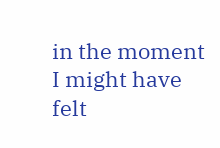in the moment I might have felt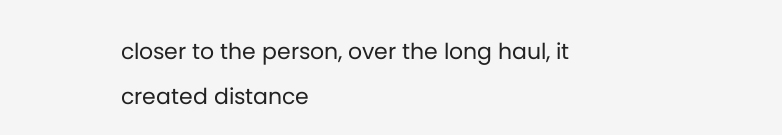closer to the person, over the long haul, it created distance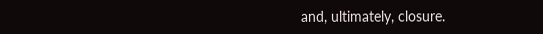and, ultimately, closure.